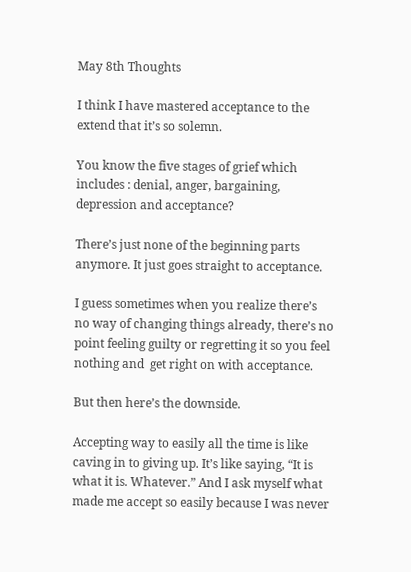May 8th Thoughts

I think I have mastered acceptance to the extend that it’s so solemn.

You know the five stages of grief which includes : denial, anger, bargaining, depression and acceptance?

There’s just none of the beginning parts anymore. It just goes straight to acceptance.

I guess sometimes when you realize there’s no way of changing things already, there’s no point feeling guilty or regretting it so you feel nothing and  get right on with acceptance.

But then here’s the downside.

Accepting way to easily all the time is like caving in to giving up. It’s like saying, “It is what it is. Whatever.” And I ask myself what made me accept so easily because I was never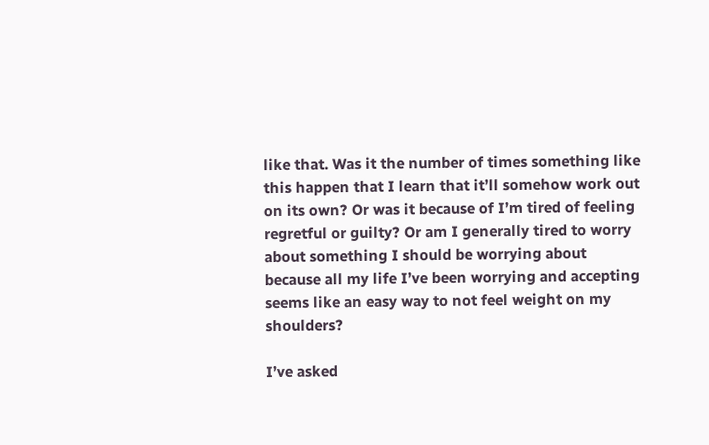like that. Was it the number of times something like this happen that I learn that it’ll somehow work out on its own? Or was it because of I’m tired of feeling regretful or guilty? Or am I generally tired to worry about something I should be worrying about because all my life I’ve been worrying and accepting seems like an easy way to not feel weight on my shoulders?

I’ve asked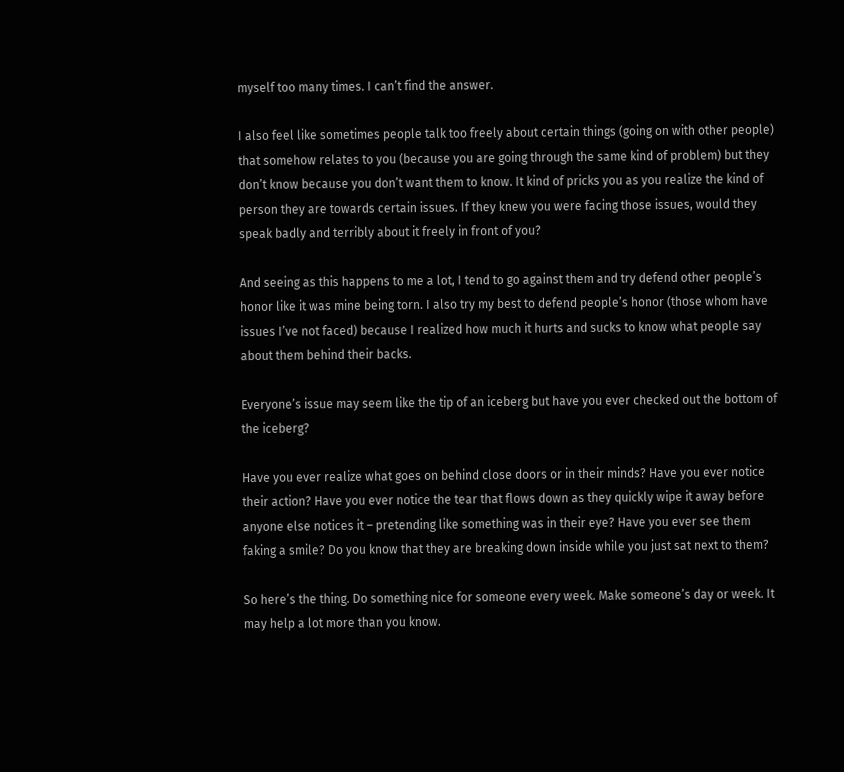myself too many times. I can’t find the answer.

I also feel like sometimes people talk too freely about certain things (going on with other people) that somehow relates to you (because you are going through the same kind of problem) but they don’t know because you don’t want them to know. It kind of pricks you as you realize the kind of person they are towards certain issues. If they knew you were facing those issues, would they speak badly and terribly about it freely in front of you?

And seeing as this happens to me a lot, I tend to go against them and try defend other people’s honor like it was mine being torn. I also try my best to defend people’s honor (those whom have issues I’ve not faced) because I realized how much it hurts and sucks to know what people say about them behind their backs.

Everyone’s issue may seem like the tip of an iceberg but have you ever checked out the bottom of the iceberg?

Have you ever realize what goes on behind close doors or in their minds? Have you ever notice their action? Have you ever notice the tear that flows down as they quickly wipe it away before anyone else notices it – pretending like something was in their eye? Have you ever see them faking a smile? Do you know that they are breaking down inside while you just sat next to them?

So here’s the thing. Do something nice for someone every week. Make someone’s day or week. It may help a lot more than you know.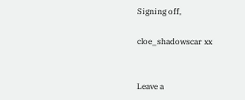Signing off,

cloe_shadowscar xx


Leave a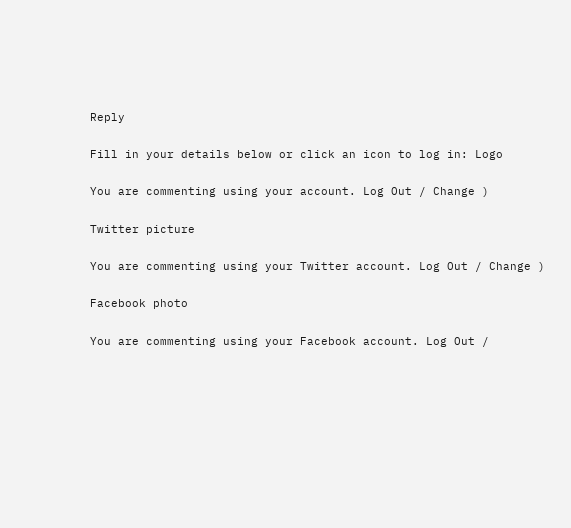Reply

Fill in your details below or click an icon to log in: Logo

You are commenting using your account. Log Out / Change )

Twitter picture

You are commenting using your Twitter account. Log Out / Change )

Facebook photo

You are commenting using your Facebook account. Log Out /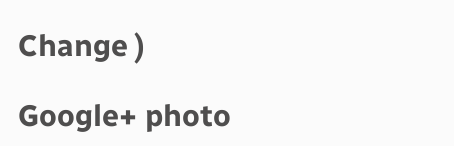Change )

Google+ photo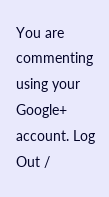You are commenting using your Google+ account. Log Out /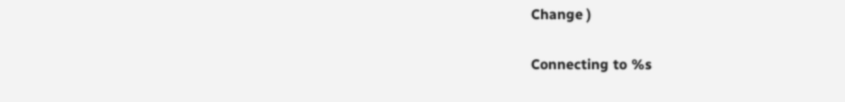Change )

Connecting to %s